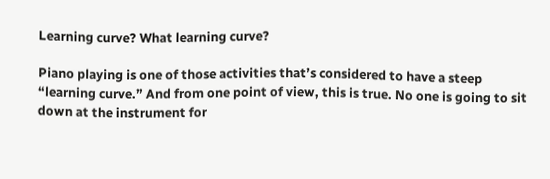Learning curve? What learning curve?

Piano playing is one of those activities that’s considered to have a steep “learning curve.” And from one point of view, this is true. No one is going to sit down at the instrument for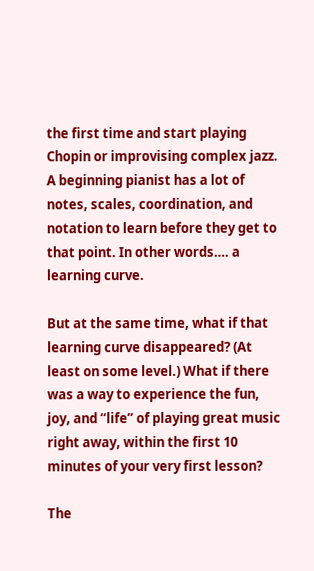the first time and start playing Chopin or improvising complex jazz. A beginning pianist has a lot of notes, scales, coordination, and notation to learn before they get to that point. In other words…. a learning curve.

But at the same time, what if that learning curve disappeared? (At least on some level.) What if there was a way to experience the fun, joy, and “life” of playing great music right away, within the first 10 minutes of your very first lesson?

The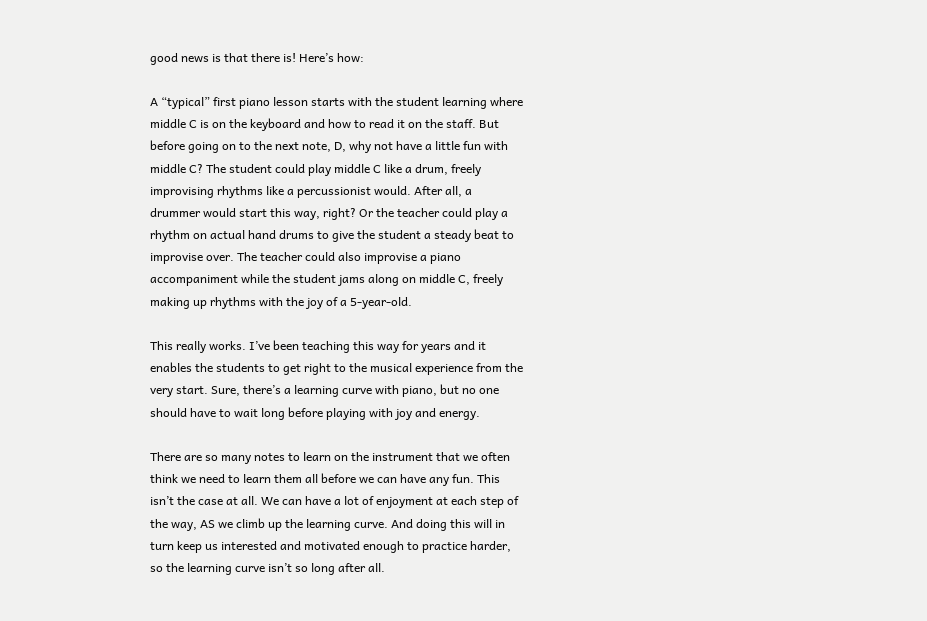good news is that there is! Here’s how:

A “typical” first piano lesson starts with the student learning where middle C is on the keyboard and how to read it on the staff. But before going on to the next note, D, why not have a little fun with middle C? The student could play middle C like a drum, freely improvising rhythms like a percussionist would. After all, a drummer would start this way, right? Or the teacher could play a rhythm on actual hand drums to give the student a steady beat to improvise over. The teacher could also improvise a piano accompaniment while the student jams along on middle C, freely making up rhythms with the joy of a 5-year-old.

This really works. I’ve been teaching this way for years and it enables the students to get right to the musical experience from the very start. Sure, there’s a learning curve with piano, but no one should have to wait long before playing with joy and energy.

There are so many notes to learn on the instrument that we often think we need to learn them all before we can have any fun. This isn’t the case at all. We can have a lot of enjoyment at each step of the way, AS we climb up the learning curve. And doing this will in turn keep us interested and motivated enough to practice harder, so the learning curve isn’t so long after all.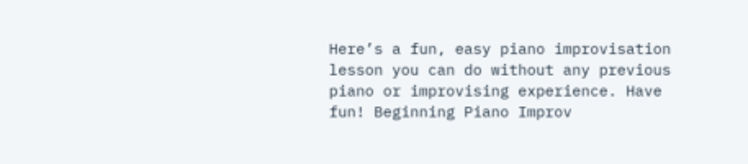Here’s a fun, easy piano improvisation lesson you can do without any previous piano or improvising experience. Have fun! Beginning Piano Improv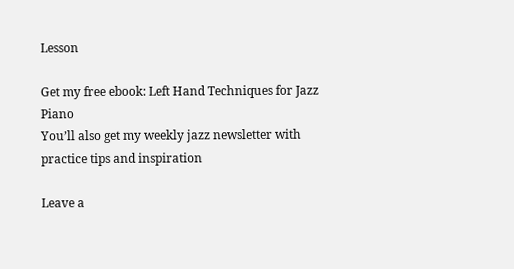Lesson

Get my free ebook: Left Hand Techniques for Jazz Piano
You’ll also get my weekly jazz newsletter with practice tips and inspiration

Leave a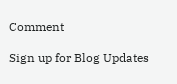Comment

Sign up for Blog Updates